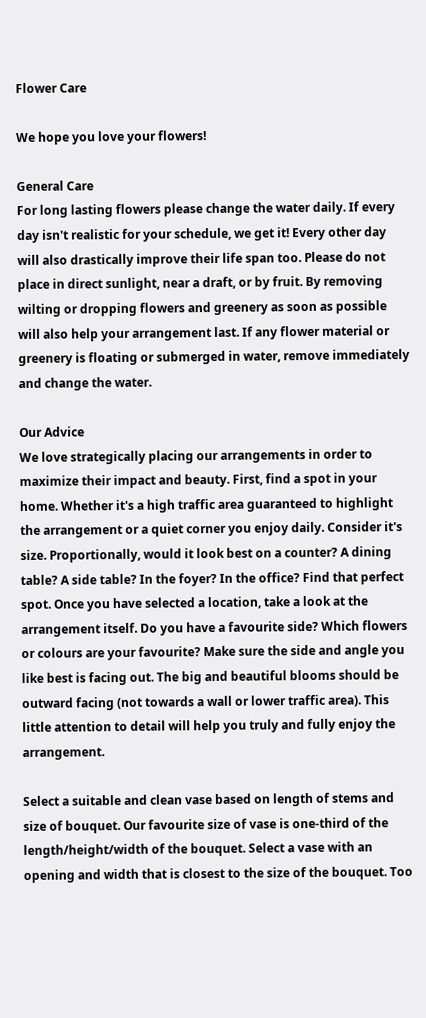Flower Care

We hope you love your flowers!

General Care
For long lasting flowers please change the water daily. If every day isn't realistic for your schedule, we get it! Every other day will also drastically improve their life span too. Please do not place in direct sunlight, near a draft, or by fruit. By removing wilting or dropping flowers and greenery as soon as possible will also help your arrangement last. If any flower material or greenery is floating or submerged in water, remove immediately and change the water.

Our Advice
We love strategically placing our arrangements in order to maximize their impact and beauty. First, find a spot in your home. Whether it's a high traffic area guaranteed to highlight the arrangement or a quiet corner you enjoy daily. Consider it's size. Proportionally, would it look best on a counter? A dining table? A side table? In the foyer? In the office? Find that perfect spot. Once you have selected a location, take a look at the arrangement itself. Do you have a favourite side? Which flowers or colours are your favourite? Make sure the side and angle you like best is facing out. The big and beautiful blooms should be outward facing (not towards a wall or lower traffic area). This little attention to detail will help you truly and fully enjoy the arrangement.

Select a suitable and clean vase based on length of stems and size of bouquet. Our favourite size of vase is one-third of the length/height/width of the bouquet. Select a vase with an opening and width that is closest to the size of the bouquet. Too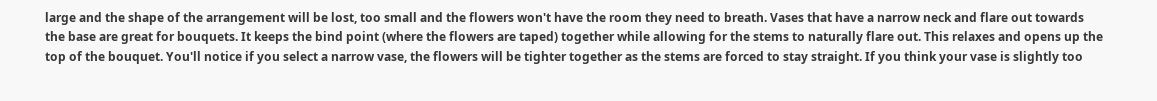large and the shape of the arrangement will be lost, too small and the flowers won't have the room they need to breath. Vases that have a narrow neck and flare out towards the base are great for bouquets. It keeps the bind point (where the flowers are taped) together while allowing for the stems to naturally flare out. This relaxes and opens up the top of the bouquet. You'll notice if you select a narrow vase, the flowers will be tighter together as the stems are forced to stay straight. If you think your vase is slightly too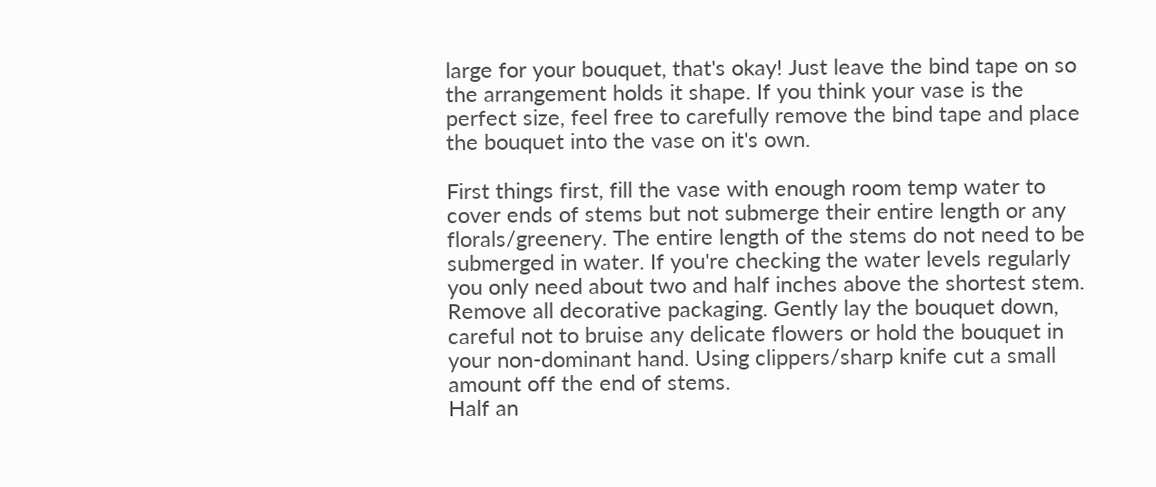large for your bouquet, that's okay! Just leave the bind tape on so the arrangement holds it shape. If you think your vase is the perfect size, feel free to carefully remove the bind tape and place the bouquet into the vase on it's own.

First things first, fill the vase with enough room temp water to cover ends of stems but not submerge their entire length or any florals/greenery. The entire length of the stems do not need to be submerged in water. If you're checking the water levels regularly you only need about two and half inches above the shortest stem. Remove all decorative packaging. Gently lay the bouquet down, careful not to bruise any delicate flowers or hold the bouquet in your non-dominant hand. Using clippers/sharp knife cut a small amount off the end of stems.
Half an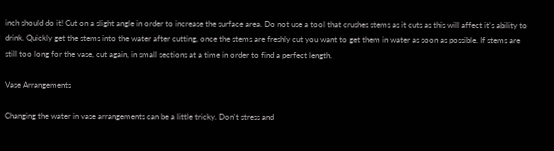inch should do it! Cut on a slight angle in order to increase the surface area. Do not use a tool that crushes stems as it cuts as this will affect it's ability to drink. Quickly get the stems into the water after cutting, once the stems are freshly cut you want to get them in water as soon as possible. If stems are still too long for the vase, cut again, in small sections at a time in order to find a perfect length.

Vase Arrangements

Changing the water in vase arrangements can be a little tricky. Don't stress and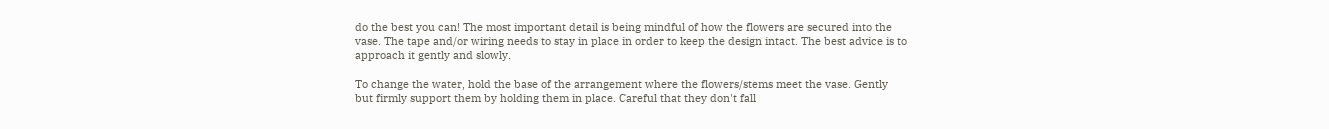do the best you can! The most important detail is being mindful of how the flowers are secured into the vase. The tape and/or wiring needs to stay in place in order to keep the design intact. The best advice is to approach it gently and slowly.

To change the water, hold the base of the arrangement where the flowers/stems meet the vase. Gently but firmly support them by holding them in place. Careful that they don't fall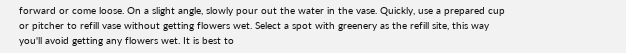forward or come loose. On a slight angle, slowly pour out the water in the vase. Quickly, use a prepared cup or pitcher to refill vase without getting flowers wet. Select a spot with greenery as the refill site, this way you'll avoid getting any flowers wet. It is best to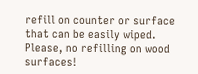refill on counter or surface that can be easily wiped. Please, no refilling on wood surfaces!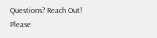Questions? Reach Out!
Please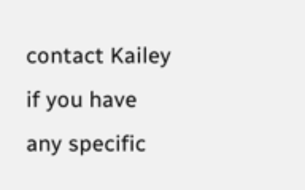contact Kailey if you have any specific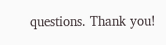questions. Thank you!